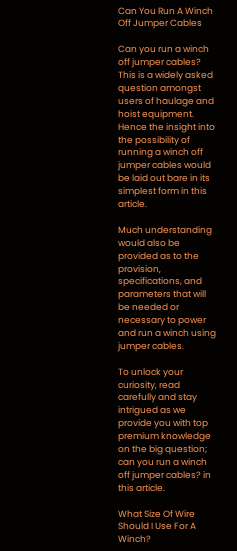Can You Run A Winch Off Jumper Cables

Can you run a winch off jumper cables? This is a widely asked question amongst users of haulage and hoist equipment. Hence the insight into the possibility of running a winch off jumper cables would be laid out bare in its simplest form in this article.

Much understanding would also be provided as to the provision, specifications, and parameters that will be needed or necessary to power and run a winch using jumper cables.

To unlock your curiosity, read carefully and stay intrigued as we provide you with top premium knowledge on the big question; can you run a winch off jumper cables? in this article.

What Size Of Wire Should I Use For A Winch?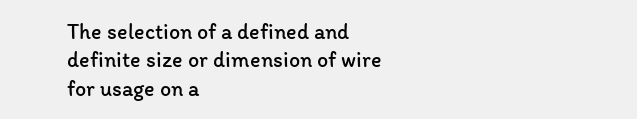The selection of a defined and definite size or dimension of wire for usage on a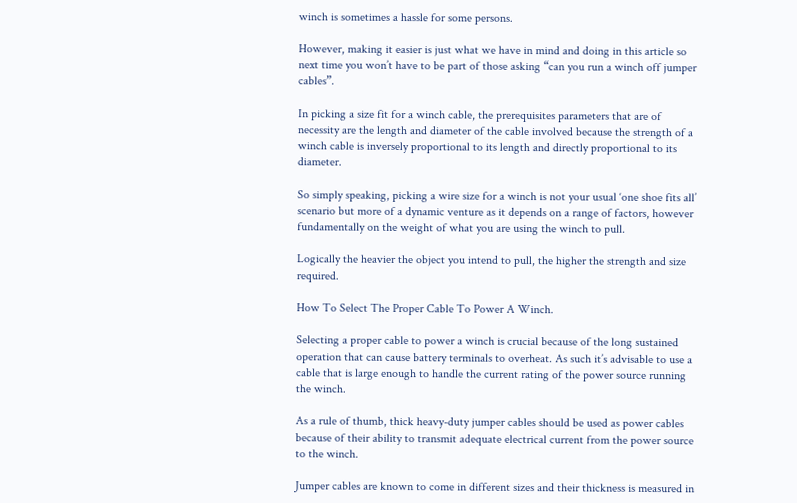winch is sometimes a hassle for some persons.

However, making it easier is just what we have in mind and doing in this article so next time you won’t have to be part of those asking “can you run a winch off jumper cables”.

In picking a size fit for a winch cable, the prerequisites parameters that are of necessity are the length and diameter of the cable involved because the strength of a winch cable is inversely proportional to its length and directly proportional to its diameter.

So simply speaking, picking a wire size for a winch is not your usual ‘one shoe fits all’ scenario but more of a dynamic venture as it depends on a range of factors, however fundamentally on the weight of what you are using the winch to pull.

Logically the heavier the object you intend to pull, the higher the strength and size required.

How To Select The Proper Cable To Power A Winch.

Selecting a proper cable to power a winch is crucial because of the long sustained operation that can cause battery terminals to overheat. As such it’s advisable to use a cable that is large enough to handle the current rating of the power source running the winch.

As a rule of thumb, thick heavy-duty jumper cables should be used as power cables because of their ability to transmit adequate electrical current from the power source to the winch.

Jumper cables are known to come in different sizes and their thickness is measured in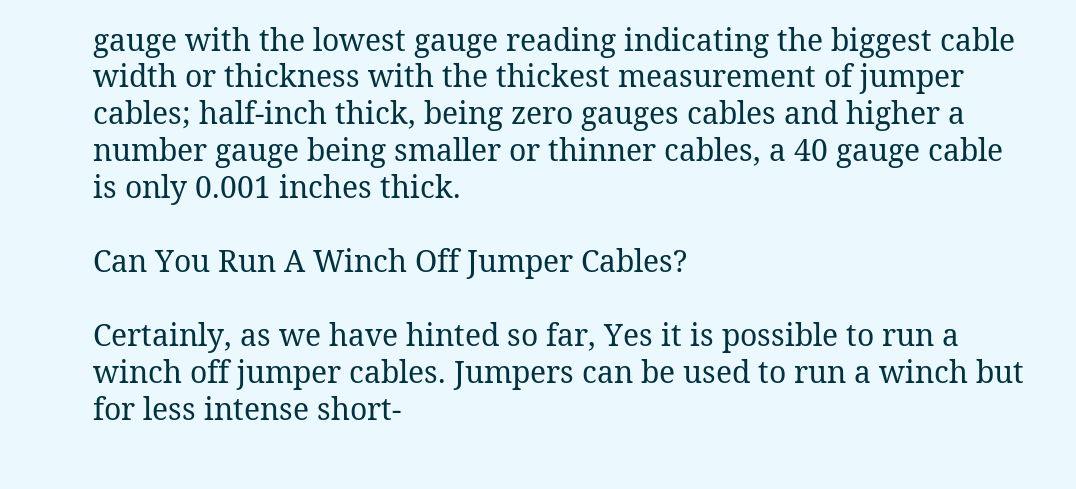gauge with the lowest gauge reading indicating the biggest cable width or thickness with the thickest measurement of jumper cables; half-inch thick, being zero gauges cables and higher a number gauge being smaller or thinner cables, a 40 gauge cable is only 0.001 inches thick.

Can You Run A Winch Off Jumper Cables?

Certainly, as we have hinted so far, Yes it is possible to run a winch off jumper cables. Jumpers can be used to run a winch but for less intense short-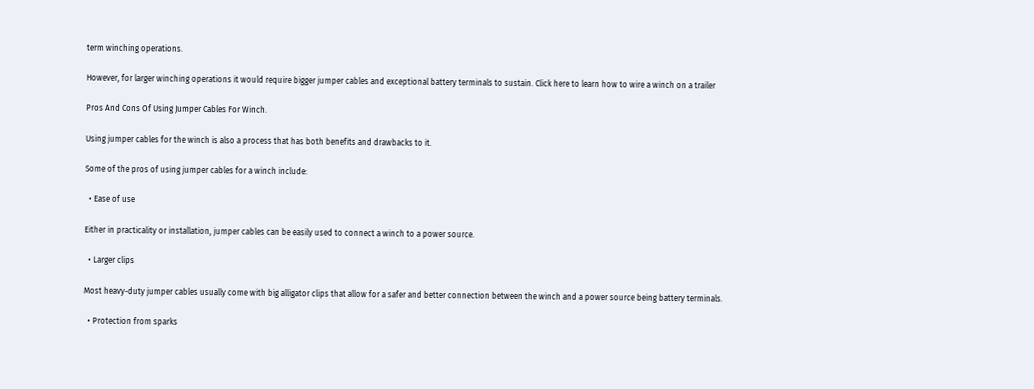term winching operations.

However, for larger winching operations it would require bigger jumper cables and exceptional battery terminals to sustain. Click here to learn how to wire a winch on a trailer

Pros And Cons Of Using Jumper Cables For Winch.

Using jumper cables for the winch is also a process that has both benefits and drawbacks to it.

Some of the pros of using jumper cables for a winch include:

  • Ease of use

Either in practicality or installation, jumper cables can be easily used to connect a winch to a power source.

  • Larger clips

Most heavy-duty jumper cables usually come with big alligator clips that allow for a safer and better connection between the winch and a power source being battery terminals.

  • Protection from sparks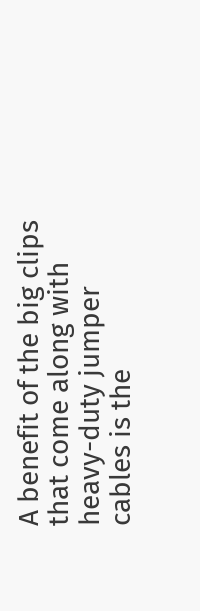A benefit of the big clips that come along with heavy-duty jumper cables is the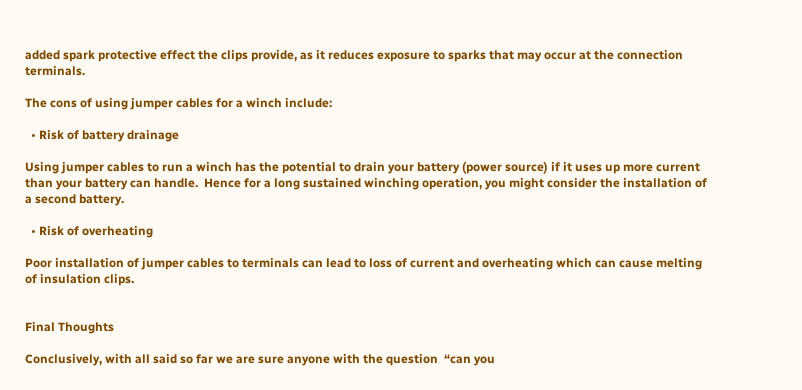added spark protective effect the clips provide, as it reduces exposure to sparks that may occur at the connection terminals.

The cons of using jumper cables for a winch include:

  • Risk of battery drainage

Using jumper cables to run a winch has the potential to drain your battery (power source) if it uses up more current than your battery can handle.  Hence for a long sustained winching operation, you might consider the installation of a second battery.

  • Risk of overheating

Poor installation of jumper cables to terminals can lead to loss of current and overheating which can cause melting of insulation clips.


Final Thoughts

Conclusively, with all said so far we are sure anyone with the question  “can you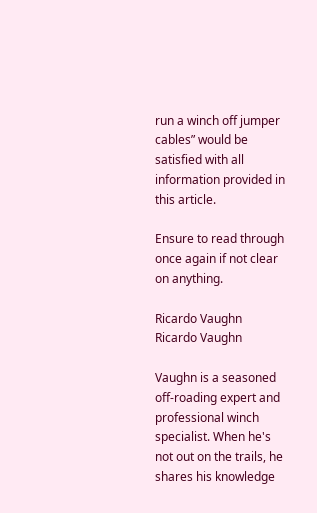run a winch off jumper cables” would be satisfied with all information provided in this article.

Ensure to read through once again if not clear on anything.

Ricardo Vaughn
Ricardo Vaughn

Vaughn is a seasoned off-roading expert and professional winch specialist. When he's not out on the trails, he shares his knowledge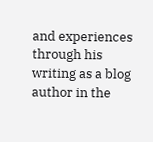and experiences through his writing as a blog author in the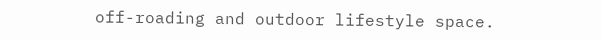off-roading and outdoor lifestyle space.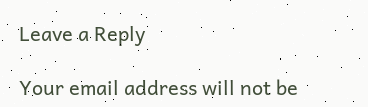Leave a Reply

Your email address will not be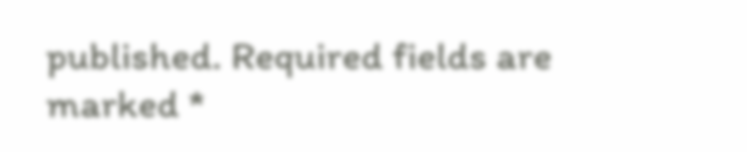published. Required fields are marked *